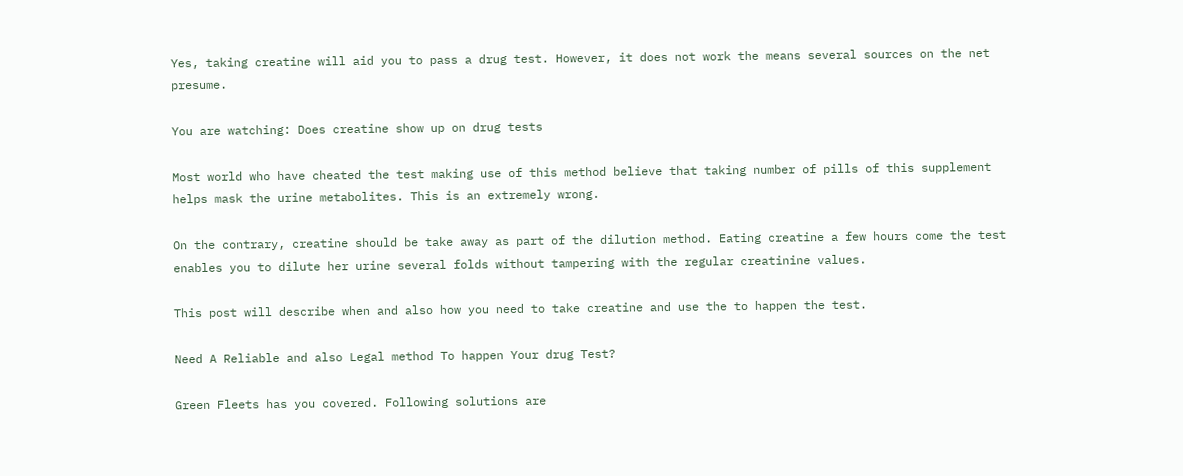Yes, taking creatine will aid you to pass a drug test. However, it does not work the means several sources on the net presume.

You are watching: Does creatine show up on drug tests

Most world who have cheated the test making use of this method believe that taking number of pills of this supplement helps mask the urine metabolites. This is an extremely wrong.

On the contrary, creatine should be take away as part of the dilution method. Eating creatine a few hours come the test enables you to dilute her urine several folds without tampering with the regular creatinine values.

This post will describe when and also how you need to take creatine and use the to happen the test.

Need A Reliable and also Legal method To happen Your drug Test?

Green Fleets has you covered. Following solutions are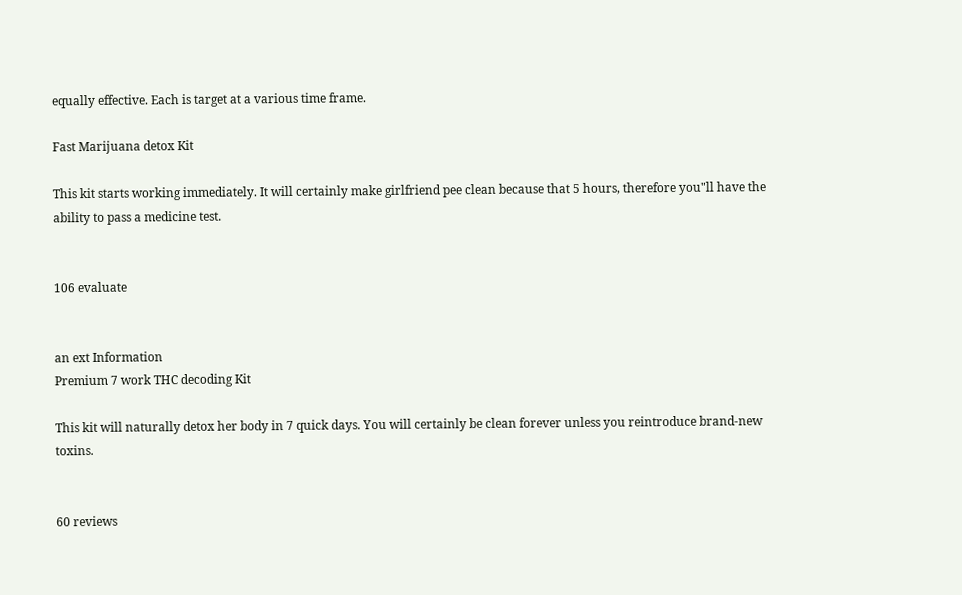equally effective. Each is target at a various time frame.

Fast Marijuana detox Kit

This kit starts working immediately. It will certainly make girlfriend pee clean because that 5 hours, therefore you"ll have the ability to pass a medicine test.


106 evaluate


an ext Information
Premium 7 work THC decoding Kit

This kit will naturally detox her body in 7 quick days. You will certainly be clean forever unless you reintroduce brand-new toxins.


60 reviews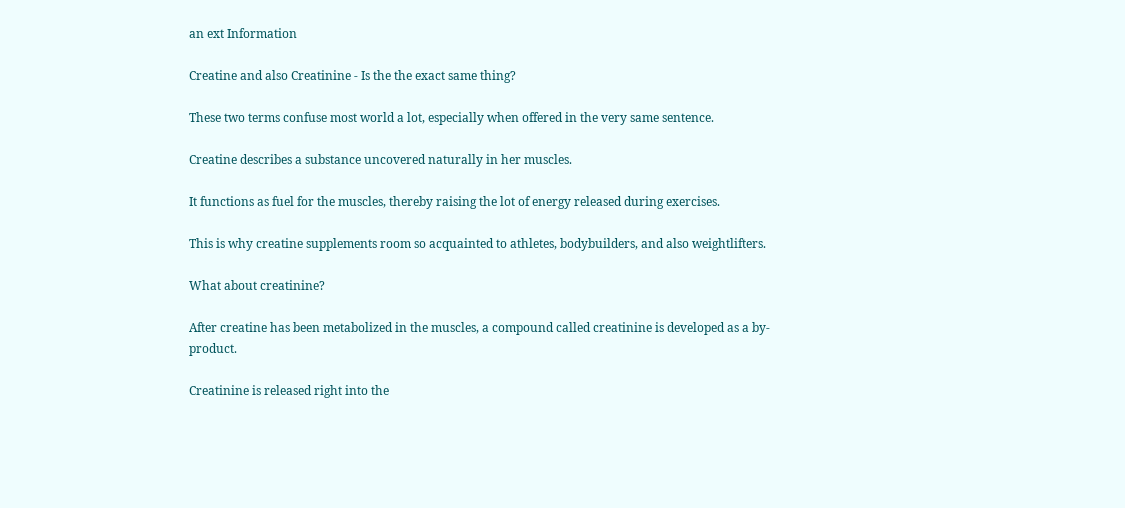an ext Information

Creatine and also Creatinine - Is the the exact same thing?

These two terms confuse most world a lot, especially when offered in the very same sentence.

Creatine describes a substance uncovered naturally in her muscles.

It functions as fuel for the muscles, thereby raising the lot of energy released during exercises.

This is why creatine supplements room so acquainted to athletes, bodybuilders, and also weightlifters.

What about creatinine?

After creatine has been metabolized in the muscles, a compound called creatinine is developed as a by-product.

Creatinine is released right into the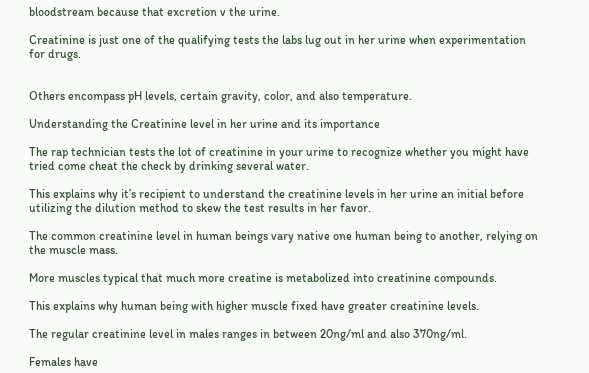bloodstream because that excretion v the urine.

Creatinine is just one of the qualifying tests the labs lug out in her urine when experimentation for drugs.


Others encompass pH levels, certain gravity, color, and also temperature.

Understanding the Creatinine level in her urine and its importance

The rap technician tests the lot of creatinine in your urine to recognize whether you might have tried come cheat the check by drinking several water.

This explains why it’s recipient to understand the creatinine levels in her urine an initial before utilizing the dilution method to skew the test results in her favor.

The common creatinine level in human beings vary native one human being to another, relying on the muscle mass.

More muscles typical that much more creatine is metabolized into creatinine compounds.

This explains why human being with higher muscle fixed have greater creatinine levels.

The regular creatinine level in males ranges in between 20ng/ml and also 370ng/ml.

Females have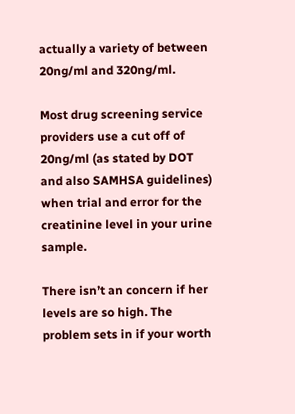actually a variety of between 20ng/ml and 320ng/ml.

Most drug screening service providers use a cut off of 20ng/ml (as stated by DOT and also SAMHSA guidelines) when trial and error for the creatinine level in your urine sample.

There isn’t an concern if her levels are so high. The problem sets in if your worth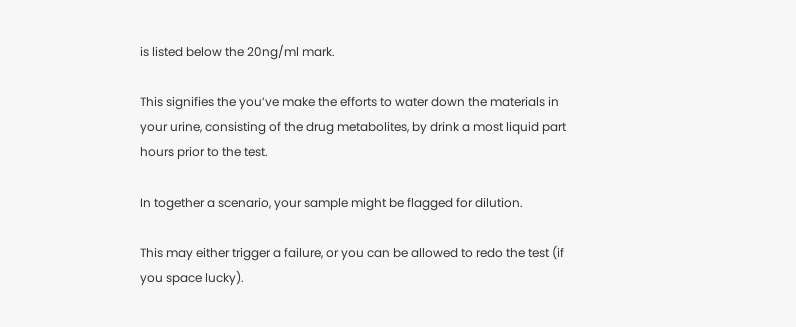is listed below the 20ng/ml mark.

This signifies the you’ve make the efforts to water down the materials in your urine, consisting of the drug metabolites, by drink a most liquid part hours prior to the test.

In together a scenario, your sample might be flagged for dilution.

This may either trigger a failure, or you can be allowed to redo the test (if you space lucky).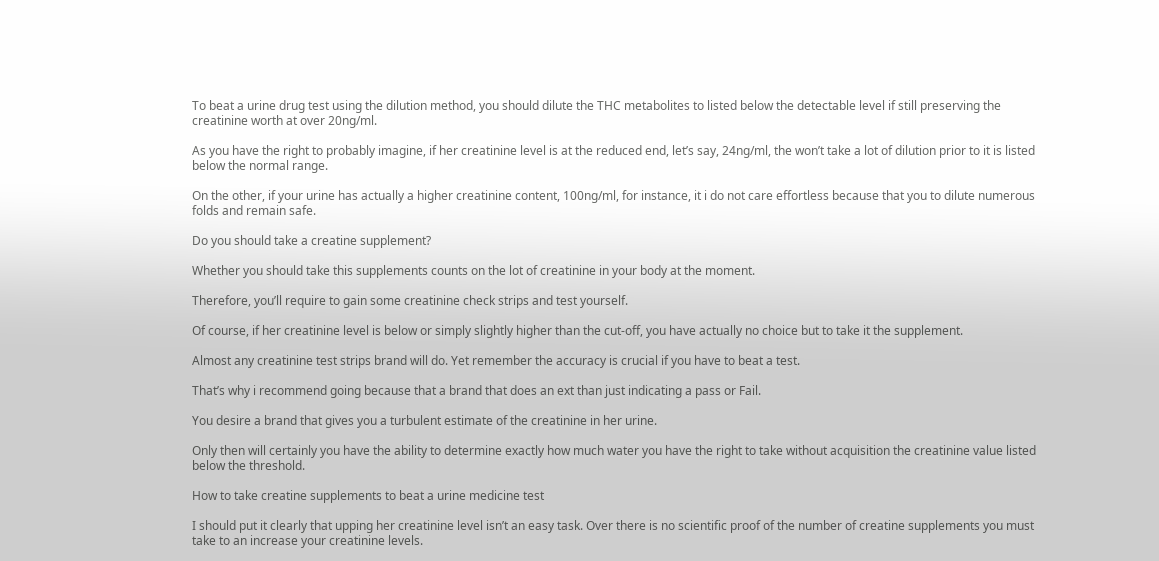To beat a urine drug test using the dilution method, you should dilute the THC metabolites to listed below the detectable level if still preserving the creatinine worth at over 20ng/ml.

As you have the right to probably imagine, if her creatinine level is at the reduced end, let’s say, 24ng/ml, the won’t take a lot of dilution prior to it is listed below the normal range.

On the other, if your urine has actually a higher creatinine content, 100ng/ml, for instance, it i do not care effortless because that you to dilute numerous folds and remain safe.

Do you should take a creatine supplement?

Whether you should take this supplements counts on the lot of creatinine in your body at the moment.

Therefore, you’ll require to gain some creatinine check strips and test yourself.

Of course, if her creatinine level is below or simply slightly higher than the cut-off, you have actually no choice but to take it the supplement.

Almost any creatinine test strips brand will do. Yet remember the accuracy is crucial if you have to beat a test.

That’s why i recommend going because that a brand that does an ext than just indicating a pass or Fail.

You desire a brand that gives you a turbulent estimate of the creatinine in her urine.

Only then will certainly you have the ability to determine exactly how much water you have the right to take without acquisition the creatinine value listed below the threshold.

How to take creatine supplements to beat a urine medicine test

I should put it clearly that upping her creatinine level isn’t an easy task. Over there is no scientific proof of the number of creatine supplements you must take to an increase your creatinine levels.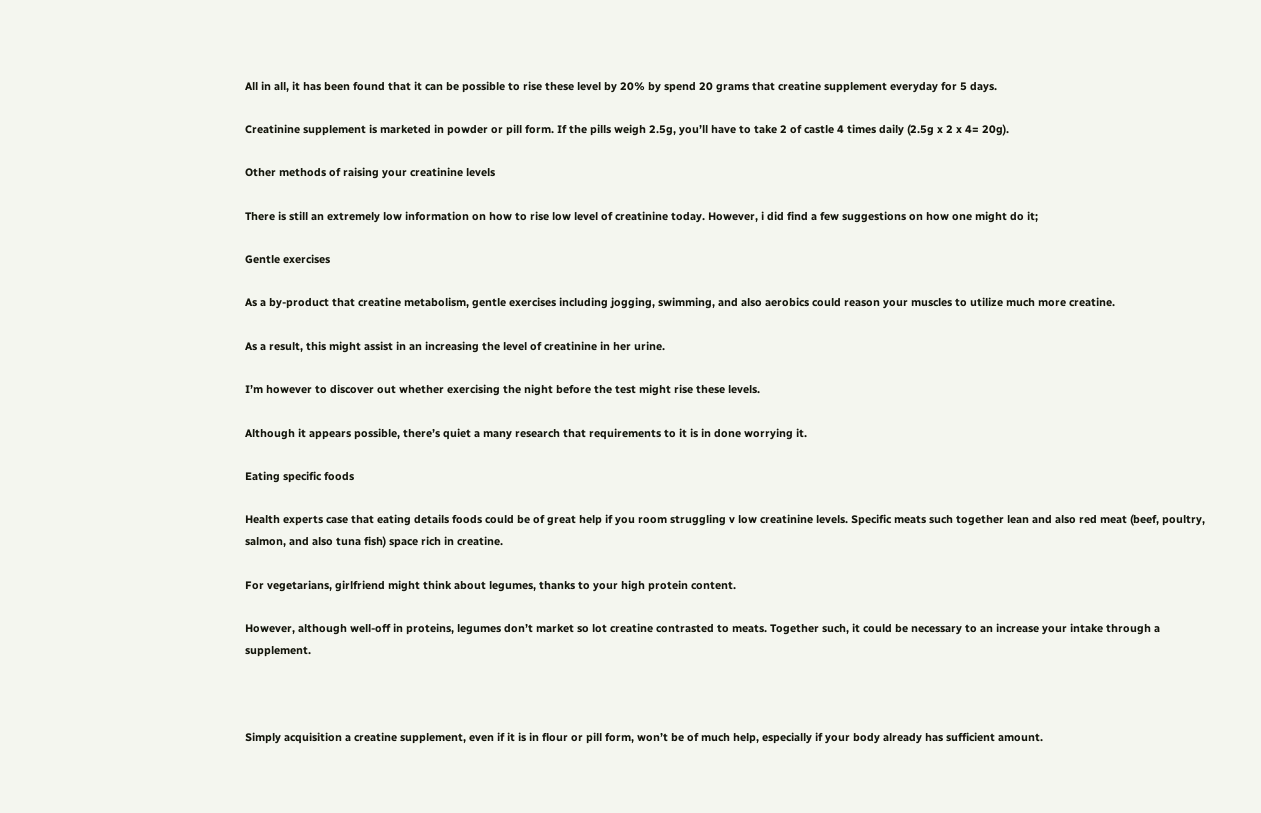All in all, it has been found that it can be possible to rise these level by 20% by spend 20 grams that creatine supplement everyday for 5 days.

Creatinine supplement is marketed in powder or pill form. If the pills weigh 2.5g, you’ll have to take 2 of castle 4 times daily (2.5g x 2 x 4= 20g).

Other methods of raising your creatinine levels

There is still an extremely low information on how to rise low level of creatinine today. However, i did find a few suggestions on how one might do it;

Gentle exercises

As a by-product that creatine metabolism, gentle exercises including jogging, swimming, and also aerobics could reason your muscles to utilize much more creatine.

As a result, this might assist in an increasing the level of creatinine in her urine.

I’m however to discover out whether exercising the night before the test might rise these levels.

Although it appears possible, there’s quiet a many research that requirements to it is in done worrying it.

Eating specific foods

Health experts case that eating details foods could be of great help if you room struggling v low creatinine levels. Specific meats such together lean and also red meat (beef, poultry, salmon, and also tuna fish) space rich in creatine.

For vegetarians, girlfriend might think about legumes, thanks to your high protein content.

However, although well-off in proteins, legumes don’t market so lot creatine contrasted to meats. Together such, it could be necessary to an increase your intake through a supplement.



Simply acquisition a creatine supplement, even if it is in flour or pill form, won’t be of much help, especially if your body already has sufficient amount.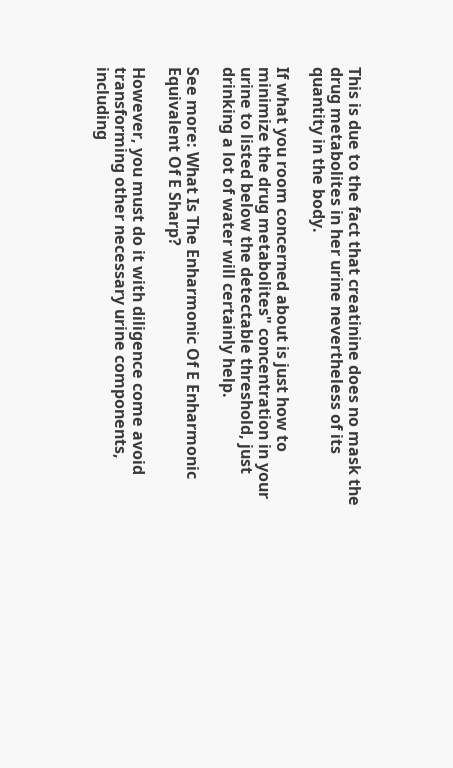This is due to the fact that creatinine does no mask the drug metabolites in her urine nevertheless of its quantity in the body.

If what you room concerned about is just how to minimize the drug metabolites" concentration in your urine to listed below the detectable threshold, just drinking a lot of water will certainly help.

See more: What Is The Enharmonic Of E Enharmonic Equivalent Of E Sharp?

However, you must do it with diligence come avoid transforming other necessary urine components, including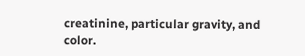creatinine, particular gravity, and color.